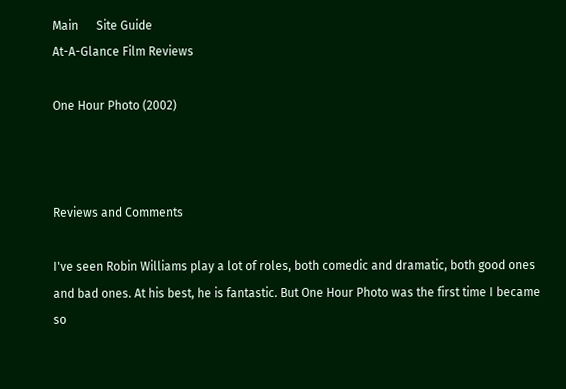Main      Site Guide
At-A-Glance Film Reviews

One Hour Photo (2002)



Reviews and Comments

I've seen Robin Williams play a lot of roles, both comedic and dramatic, both good ones and bad ones. At his best, he is fantastic. But One Hour Photo was the first time I became so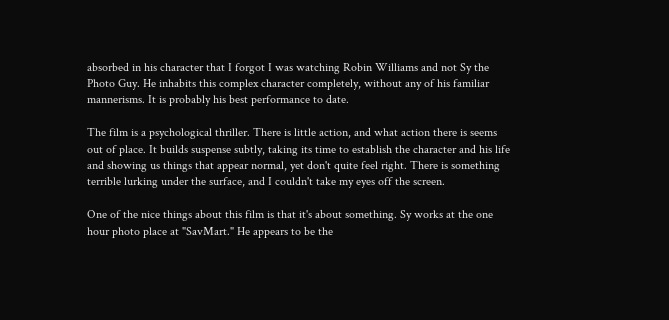absorbed in his character that I forgot I was watching Robin Williams and not Sy the Photo Guy. He inhabits this complex character completely, without any of his familiar mannerisms. It is probably his best performance to date.

The film is a psychological thriller. There is little action, and what action there is seems out of place. It builds suspense subtly, taking its time to establish the character and his life and showing us things that appear normal, yet don't quite feel right. There is something terrible lurking under the surface, and I couldn't take my eyes off the screen.

One of the nice things about this film is that it's about something. Sy works at the one hour photo place at "SavMart." He appears to be the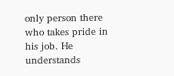only person there who takes pride in his job. He understands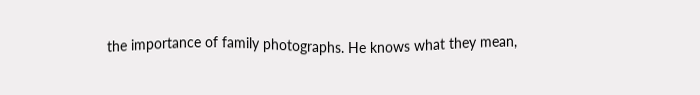the importance of family photographs. He knows what they mean,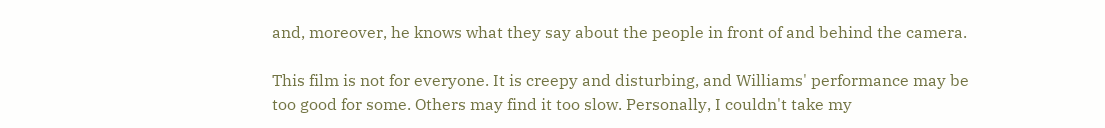and, moreover, he knows what they say about the people in front of and behind the camera.

This film is not for everyone. It is creepy and disturbing, and Williams' performance may be too good for some. Others may find it too slow. Personally, I couldn't take my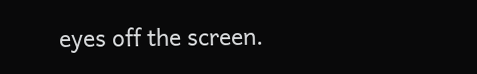eyes off the screen.